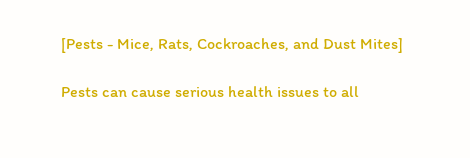[Pests - Mice, Rats, Cockroaches, and Dust Mites]

Pests can cause serious health issues to all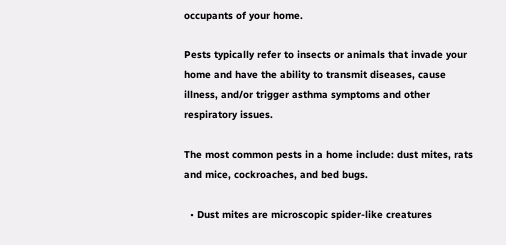occupants of your home.

Pests typically refer to insects or animals that invade your home and have the ability to transmit diseases, cause illness, and/or trigger asthma symptoms and other respiratory issues.

The most common pests in a home include: dust mites, rats and mice, cockroaches, and bed bugs.

  • Dust mites are microscopic spider-like creatures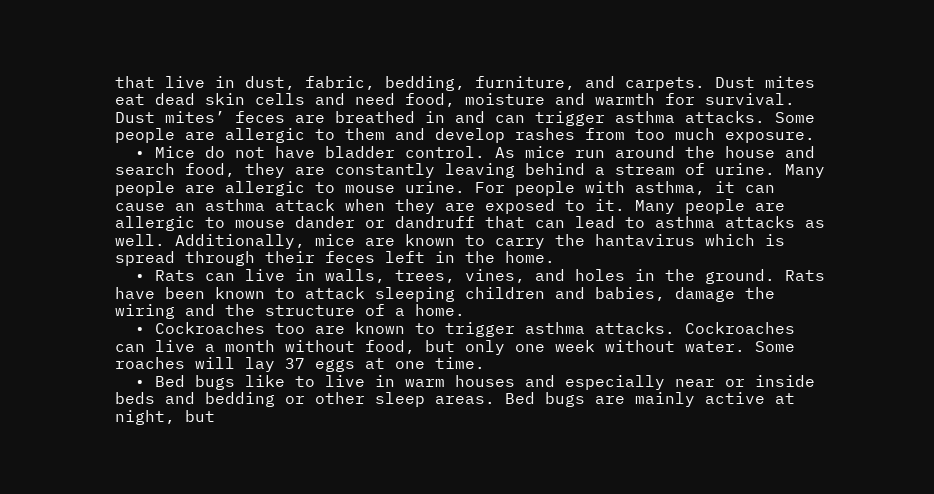that live in dust, fabric, bedding, furniture, and carpets. Dust mites eat dead skin cells and need food, moisture and warmth for survival. Dust mites’ feces are breathed in and can trigger asthma attacks. Some people are allergic to them and develop rashes from too much exposure.
  • Mice do not have bladder control. As mice run around the house and search food, they are constantly leaving behind a stream of urine. Many people are allergic to mouse urine. For people with asthma, it can cause an asthma attack when they are exposed to it. Many people are allergic to mouse dander or dandruff that can lead to asthma attacks as well. Additionally, mice are known to carry the hantavirus which is spread through their feces left in the home.
  • Rats can live in walls, trees, vines, and holes in the ground. Rats have been known to attack sleeping children and babies, damage the wiring and the structure of a home.
  • Cockroaches too are known to trigger asthma attacks. Cockroaches can live a month without food, but only one week without water. Some roaches will lay 37 eggs at one time.
  • Bed bugs like to live in warm houses and especially near or inside beds and bedding or other sleep areas. Bed bugs are mainly active at night, but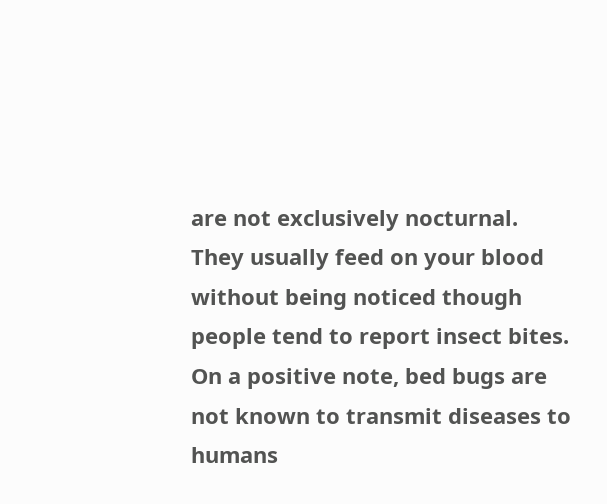are not exclusively nocturnal. They usually feed on your blood without being noticed though people tend to report insect bites. On a positive note, bed bugs are not known to transmit diseases to humans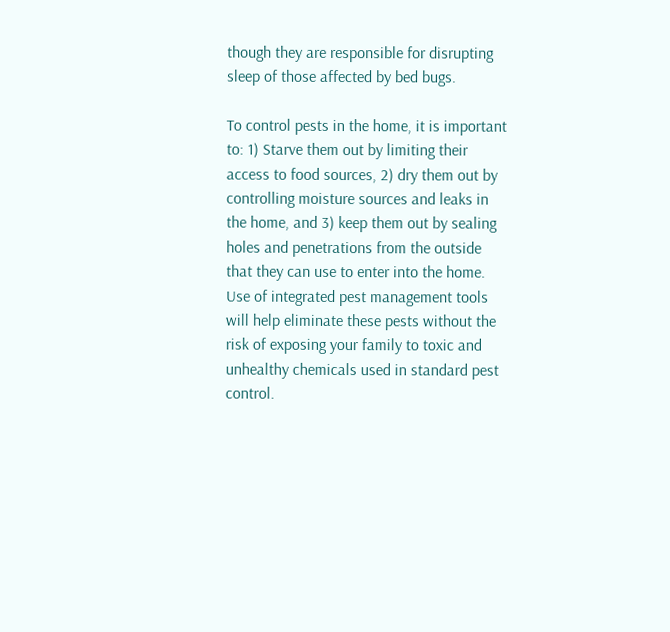though they are responsible for disrupting sleep of those affected by bed bugs.

To control pests in the home, it is important to: 1) Starve them out by limiting their access to food sources, 2) dry them out by controlling moisture sources and leaks in the home, and 3) keep them out by sealing holes and penetrations from the outside that they can use to enter into the home. Use of integrated pest management tools will help eliminate these pests without the risk of exposing your family to toxic and unhealthy chemicals used in standard pest control.